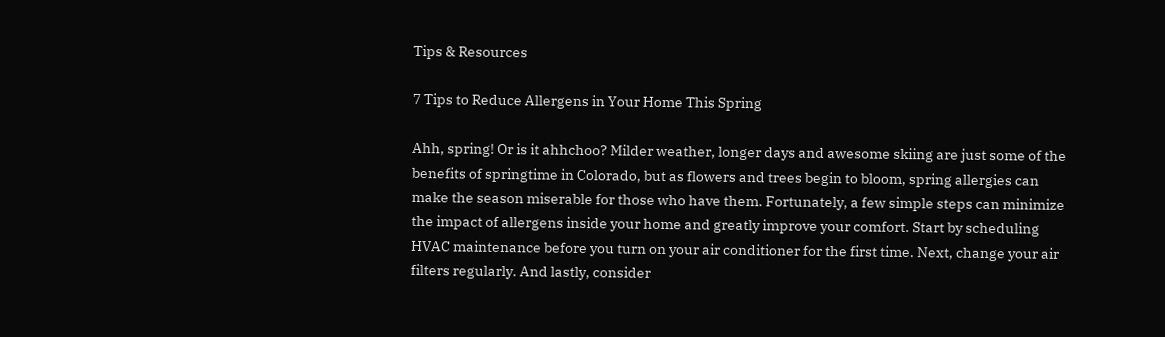Tips & Resources

7 Tips to Reduce Allergens in Your Home This Spring

Ahh, spring! Or is it ahhchoo? Milder weather, longer days and awesome skiing are just some of the benefits of springtime in Colorado, but as flowers and trees begin to bloom, spring allergies can make the season miserable for those who have them. Fortunately, a few simple steps can minimize the impact of allergens inside your home and greatly improve your comfort. Start by scheduling HVAC maintenance before you turn on your air conditioner for the first time. Next, change your air filters regularly. And lastly, consider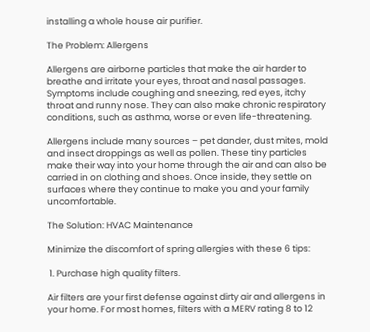installing a whole house air purifier.

The Problem: Allergens

Allergens are airborne particles that make the air harder to breathe and irritate your eyes, throat and nasal passages. Symptoms include coughing and sneezing, red eyes, itchy throat and runny nose. They can also make chronic respiratory conditions, such as asthma, worse or even life-threatening.

Allergens include many sources – pet dander, dust mites, mold and insect droppings as well as pollen. These tiny particles make their way into your home through the air and can also be carried in on clothing and shoes. Once inside, they settle on surfaces where they continue to make you and your family uncomfortable.

The Solution: HVAC Maintenance

Minimize the discomfort of spring allergies with these 6 tips:

 1. Purchase high quality filters.

Air filters are your first defense against dirty air and allergens in your home. For most homes, filters with a MERV rating 8 to 12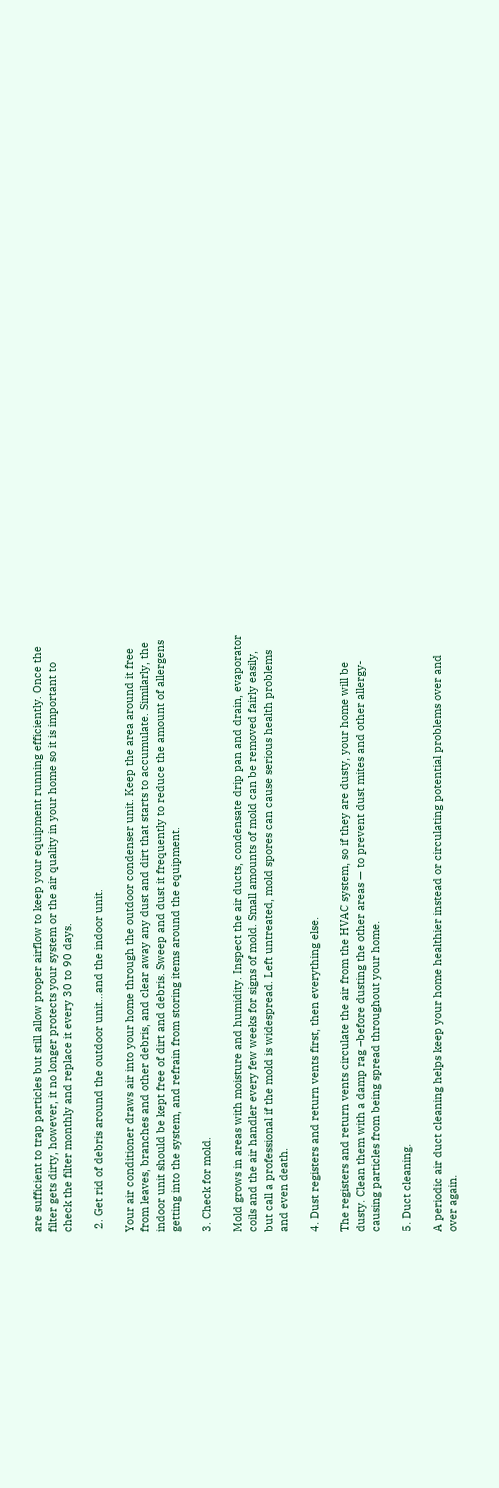are sufficient to trap particles but still allow proper airflow to keep your equipment running efficiently. Once the filter gets dirty, however, it no longer protects your system or the air quality in your home so it is important to check the filter monthly and replace it every 30 to 90 days.

 2. Get rid of debris around the outdoor unit…and the indoor unit.

Your air conditioner draws air into your home through the outdoor condenser unit. Keep the area around it free from leaves, branches and other debris, and clear away any dust and dirt that starts to accumulate. Similarly, the indoor unit should be kept free of dirt and debris. Sweep and dust it frequently to reduce the amount of allergens getting into the system, and refrain from storing items around the equipment.

3. Check for mold.

Mold grows in areas with moisture and humidity. Inspect the air ducts, condensate drip pan and drain, evaporator coils and the air handler every few weeks for signs of mold. Small amounts of mold can be removed fairly easily, but call a professional if the mold is widespread. Left untreated, mold spores can cause serious health problems and even death.

4. Dust registers and return vents first, then everything else.

The registers and return vents circulate the air from the HVAC system, so if they are dusty, your home will be dusty. Clean them with a damp rag –before dusting the other areas — to prevent dust mites and other allergy-causing particles from being spread throughout your home.

5. Duct cleaning.

A periodic air duct cleaning helps keep your home healthier instead or circulating potential problems over and over again.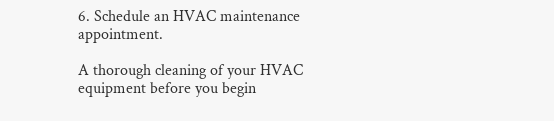6. Schedule an HVAC maintenance appointment.

A thorough cleaning of your HVAC equipment before you begin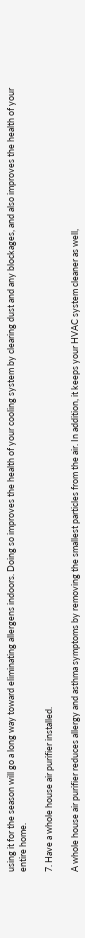using it for the season will go a long way toward eliminating allergens indoors. Doing so improves the health of your cooling system by clearing dust and any blockages, and also improves the health of your entire home.

7. Have a whole house air purifier installed.

A whole house air purifier reduces allergy and asthma symptoms by removing the smallest particles from the air. In addition, it keeps your HVAC system cleaner as well,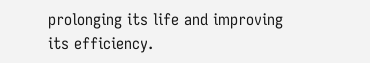prolonging its life and improving its efficiency.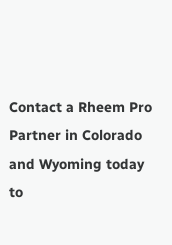Contact a Rheem Pro Partner in Colorado and Wyoming today to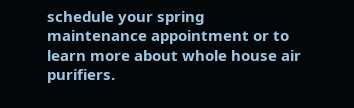schedule your spring maintenance appointment or to learn more about whole house air purifiers.